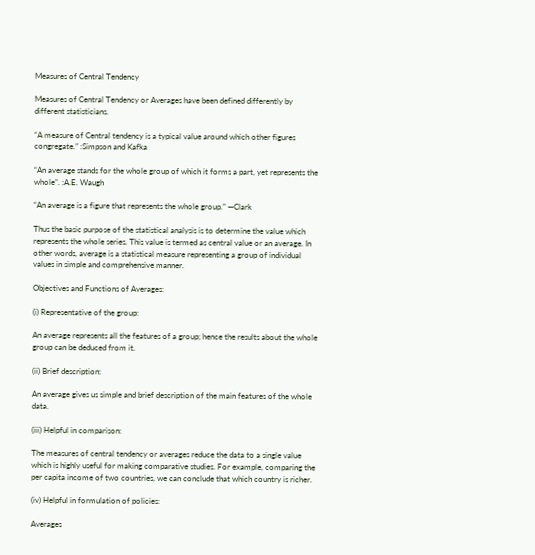Measures of Central Tendency

Measures of Central Tendency or Averages have been defined differently by different statisticians.

“A measure of Central tendency is a typical value around which other figures congregate.” :Simpson and Kafka

“An average stands for the whole group of which it forms a part, yet represents the whole”. :A.E. Waugh

“An average is a figure that represents the whole group.” —Clark

Thus the basic purpose of the statistical analysis is to determine the value which represents the whole series. This value is termed as central value or an average. In other words, average is a statistical measure representing a group of individual values in simple and comprehensive manner.

Objectives and Functions of Averages:

(i) Representative of the group:

An average represents all the features of a group; hence the results about the whole group can be deduced from it.

(ii) Brief description:

An average gives us simple and brief description of the main features of the whole data.

(iii) Helpful in comparison:

The measures of central tendency or averages reduce the data to a single value which is highly useful for making comparative studies. For example, comparing the per capita income of two countries, we can conclude that which country is richer.

(iv) Helpful in formulation of policies:

Averages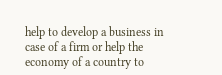help to develop a business in case of a firm or help the economy of a country to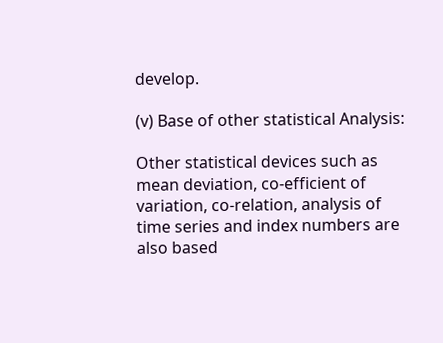develop.

(v) Base of other statistical Analysis:

Other statistical devices such as mean deviation, co-efficient of variation, co-relation, analysis of time series and index numbers are also based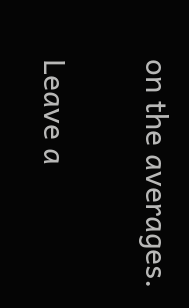on the averages.

Leave a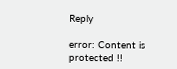Reply

error: Content is protected !!